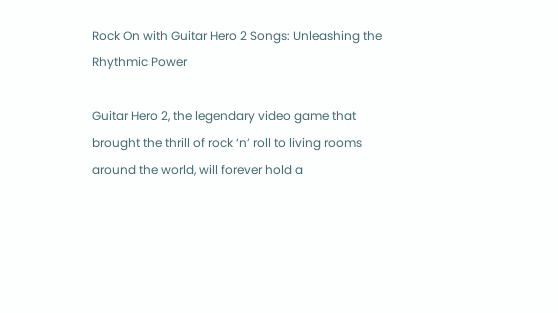Rock On with Guitar Hero 2 Songs: Unleashing the Rhythmic Power

Guitar Hero 2, the legendary video game that brought the thrill of rock ‘n’ roll to living rooms around the world, will forever hold a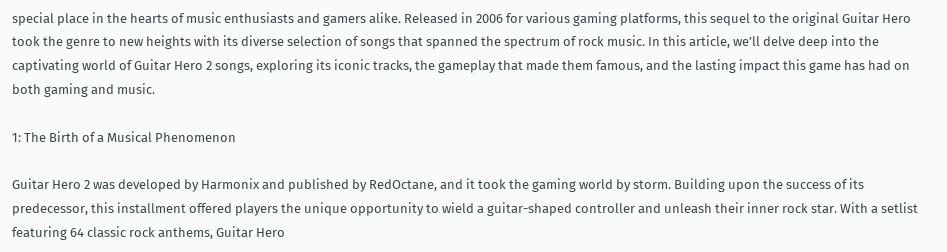special place in the hearts of music enthusiasts and gamers alike. Released in 2006 for various gaming platforms, this sequel to the original Guitar Hero took the genre to new heights with its diverse selection of songs that spanned the spectrum of rock music. In this article, we’ll delve deep into the captivating world of Guitar Hero 2 songs, exploring its iconic tracks, the gameplay that made them famous, and the lasting impact this game has had on both gaming and music.

1: The Birth of a Musical Phenomenon

Guitar Hero 2 was developed by Harmonix and published by RedOctane, and it took the gaming world by storm. Building upon the success of its predecessor, this installment offered players the unique opportunity to wield a guitar-shaped controller and unleash their inner rock star. With a setlist featuring 64 classic rock anthems, Guitar Hero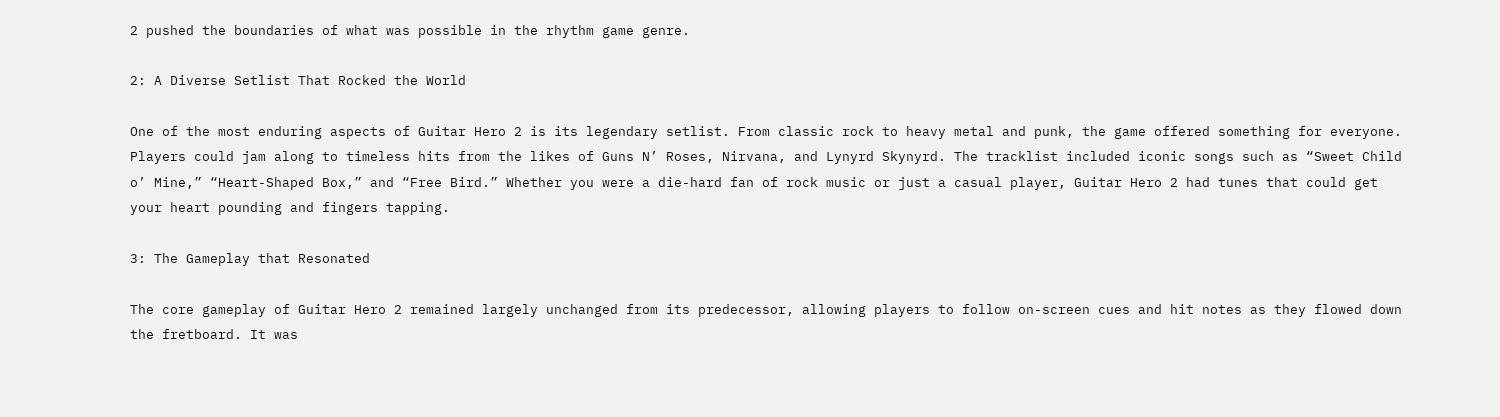2 pushed the boundaries of what was possible in the rhythm game genre.

2: A Diverse Setlist That Rocked the World

One of the most enduring aspects of Guitar Hero 2 is its legendary setlist. From classic rock to heavy metal and punk, the game offered something for everyone. Players could jam along to timeless hits from the likes of Guns N’ Roses, Nirvana, and Lynyrd Skynyrd. The tracklist included iconic songs such as “Sweet Child o’ Mine,” “Heart-Shaped Box,” and “Free Bird.” Whether you were a die-hard fan of rock music or just a casual player, Guitar Hero 2 had tunes that could get your heart pounding and fingers tapping.

3: The Gameplay that Resonated

The core gameplay of Guitar Hero 2 remained largely unchanged from its predecessor, allowing players to follow on-screen cues and hit notes as they flowed down the fretboard. It was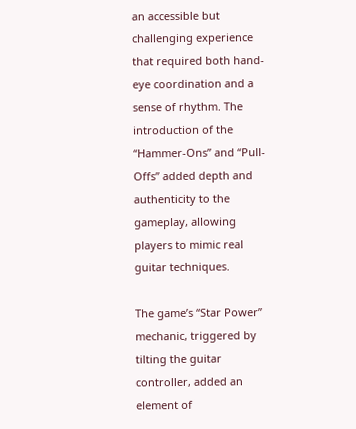an accessible but challenging experience that required both hand-eye coordination and a sense of rhythm. The introduction of the “Hammer-Ons” and “Pull-Offs” added depth and authenticity to the gameplay, allowing players to mimic real guitar techniques.

The game’s “Star Power” mechanic, triggered by tilting the guitar controller, added an element of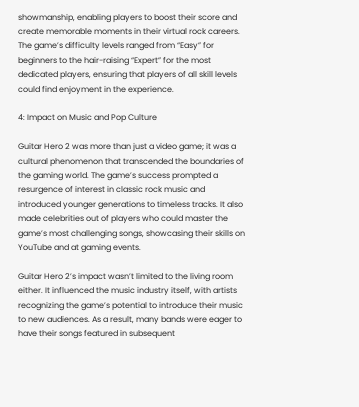showmanship, enabling players to boost their score and create memorable moments in their virtual rock careers. The game’s difficulty levels ranged from “Easy” for beginners to the hair-raising “Expert” for the most dedicated players, ensuring that players of all skill levels could find enjoyment in the experience.

4: Impact on Music and Pop Culture

Guitar Hero 2 was more than just a video game; it was a cultural phenomenon that transcended the boundaries of the gaming world. The game’s success prompted a resurgence of interest in classic rock music and introduced younger generations to timeless tracks. It also made celebrities out of players who could master the game’s most challenging songs, showcasing their skills on YouTube and at gaming events.

Guitar Hero 2’s impact wasn’t limited to the living room either. It influenced the music industry itself, with artists recognizing the game’s potential to introduce their music to new audiences. As a result, many bands were eager to have their songs featured in subsequent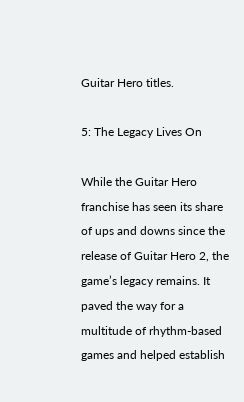Guitar Hero titles.

5: The Legacy Lives On

While the Guitar Hero franchise has seen its share of ups and downs since the release of Guitar Hero 2, the game’s legacy remains. It paved the way for a multitude of rhythm-based games and helped establish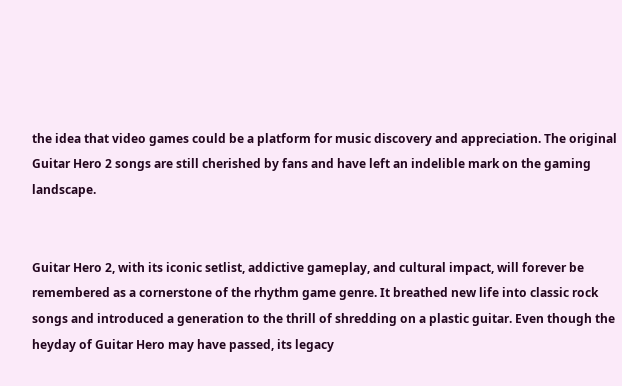the idea that video games could be a platform for music discovery and appreciation. The original Guitar Hero 2 songs are still cherished by fans and have left an indelible mark on the gaming landscape.


Guitar Hero 2, with its iconic setlist, addictive gameplay, and cultural impact, will forever be remembered as a cornerstone of the rhythm game genre. It breathed new life into classic rock songs and introduced a generation to the thrill of shredding on a plastic guitar. Even though the heyday of Guitar Hero may have passed, its legacy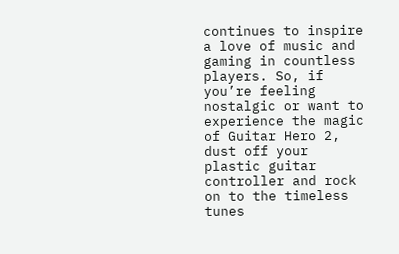continues to inspire a love of music and gaming in countless players. So, if you’re feeling nostalgic or want to experience the magic of Guitar Hero 2, dust off your plastic guitar controller and rock on to the timeless tunes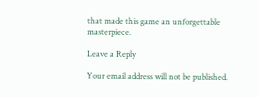that made this game an unforgettable masterpiece.

Leave a Reply

Your email address will not be published.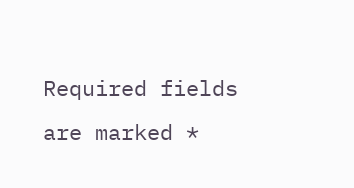Required fields are marked *